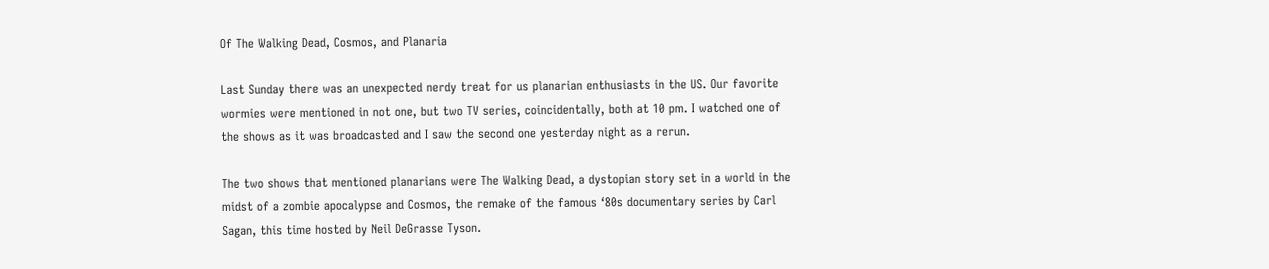Of The Walking Dead, Cosmos, and Planaria

Last Sunday there was an unexpected nerdy treat for us planarian enthusiasts in the US. Our favorite wormies were mentioned in not one, but two TV series, coincidentally, both at 10 pm. I watched one of the shows as it was broadcasted and I saw the second one yesterday night as a rerun.

The two shows that mentioned planarians were The Walking Dead, a dystopian story set in a world in the midst of a zombie apocalypse and Cosmos, the remake of the famous ‘80s documentary series by Carl Sagan, this time hosted by Neil DeGrasse Tyson.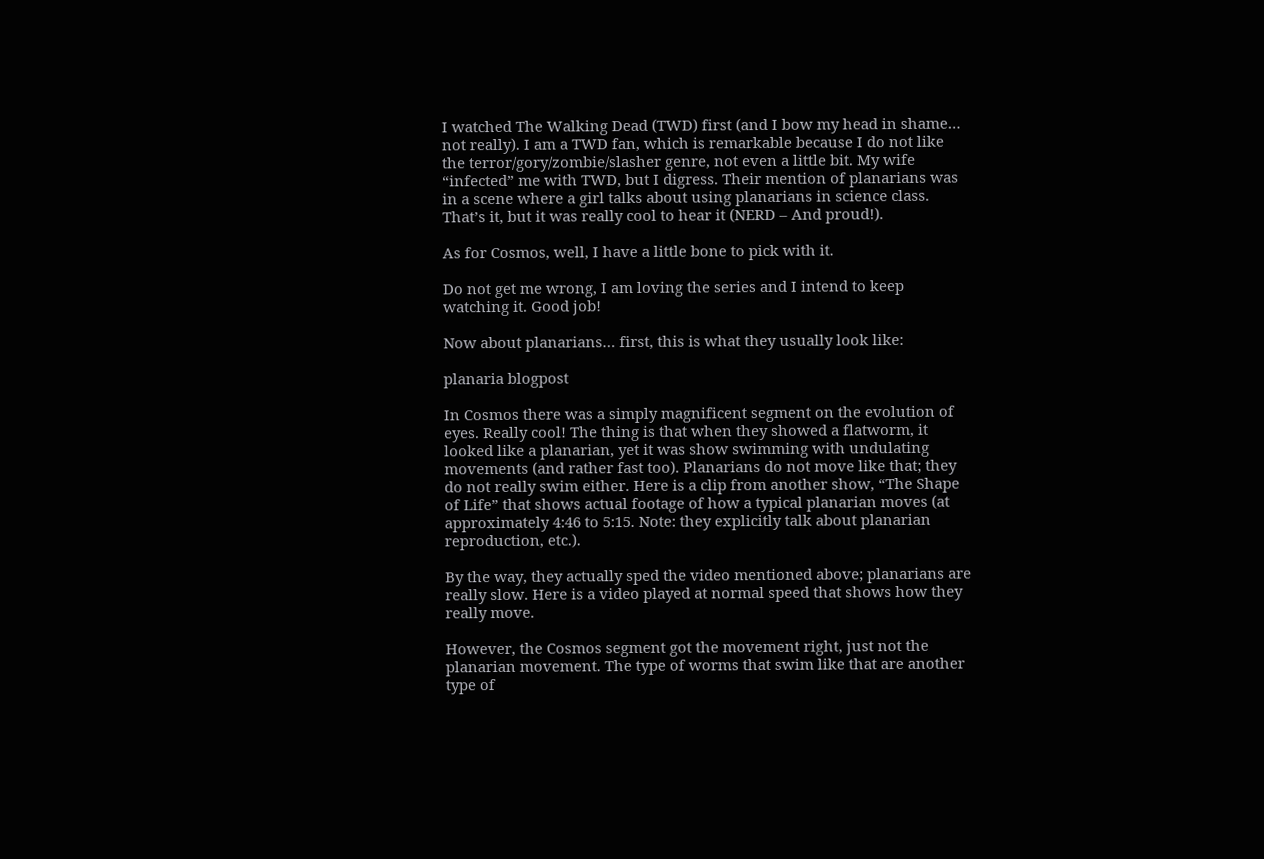I watched The Walking Dead (TWD) first (and I bow my head in shame… not really). I am a TWD fan, which is remarkable because I do not like the terror/gory/zombie/slasher genre, not even a little bit. My wife “infected” me with TWD, but I digress. Their mention of planarians was in a scene where a girl talks about using planarians in science class. That’s it, but it was really cool to hear it (NERD – And proud!).

As for Cosmos, well, I have a little bone to pick with it.

Do not get me wrong, I am loving the series and I intend to keep watching it. Good job!

Now about planarians… first, this is what they usually look like:

planaria blogpost

In Cosmos there was a simply magnificent segment on the evolution of eyes. Really cool! The thing is that when they showed a flatworm, it looked like a planarian, yet it was show swimming with undulating movements (and rather fast too). Planarians do not move like that; they do not really swim either. Here is a clip from another show, “The Shape of Life” that shows actual footage of how a typical planarian moves (at approximately 4:46 to 5:15. Note: they explicitly talk about planarian reproduction, etc.).

By the way, they actually sped the video mentioned above; planarians are really slow. Here is a video played at normal speed that shows how they really move.

However, the Cosmos segment got the movement right, just not the planarian movement. The type of worms that swim like that are another type of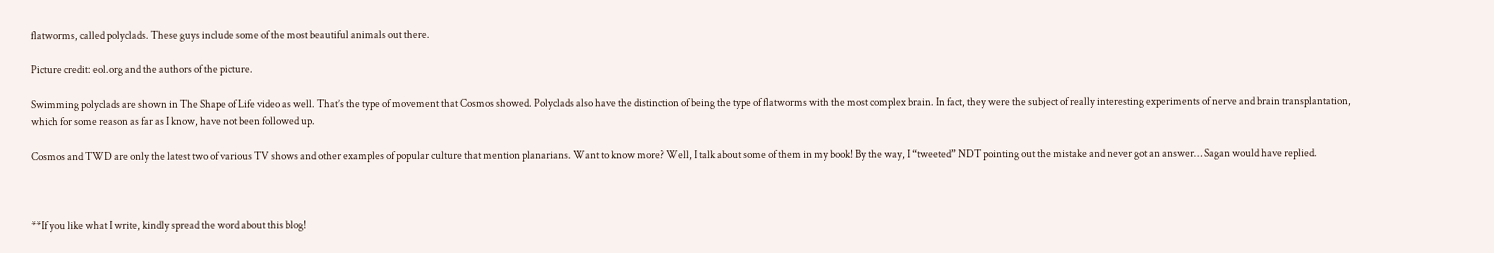flatworms, called polyclads. These guys include some of the most beautiful animals out there.

Picture credit: eol.org and the authors of the picture.

Swimming polyclads are shown in The Shape of Life video as well. That’s the type of movement that Cosmos showed. Polyclads also have the distinction of being the type of flatworms with the most complex brain. In fact, they were the subject of really interesting experiments of nerve and brain transplantation, which for some reason as far as I know, have not been followed up.

Cosmos and TWD are only the latest two of various TV shows and other examples of popular culture that mention planarians. Want to know more? Well, I talk about some of them in my book! By the way, I “tweeted” NDT pointing out the mistake and never got an answer… Sagan would have replied.



**If you like what I write, kindly spread the word about this blog!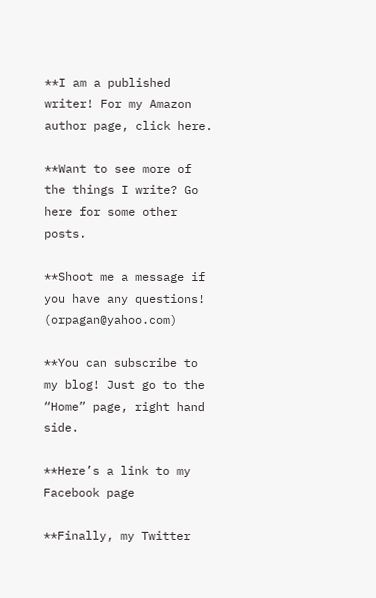**I am a published writer! For my Amazon author page, click here.

**Want to see more of the things I write? Go here for some other posts.

**Shoot me a message if you have any questions! (orpagan@yahoo.com)

**You can subscribe to my blog! Just go to the “Home” page, right hand side.

**Here’s a link to my Facebook page

**Finally, my Twitter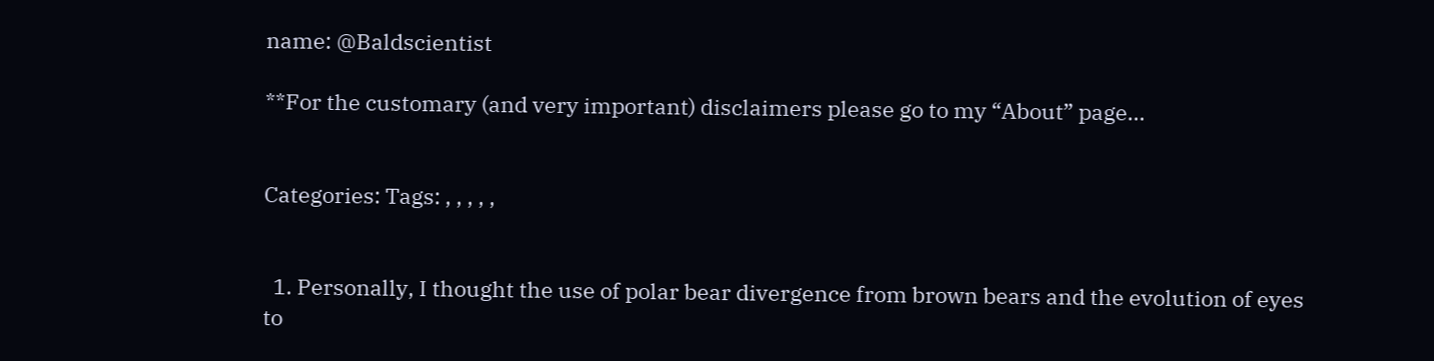name: @Baldscientist

**For the customary (and very important) disclaimers please go to my “About” page…


Categories: Tags: , , , , ,


  1. Personally, I thought the use of polar bear divergence from brown bears and the evolution of eyes to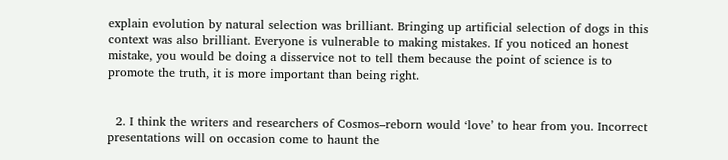explain evolution by natural selection was brilliant. Bringing up artificial selection of dogs in this context was also brilliant. Everyone is vulnerable to making mistakes. If you noticed an honest mistake, you would be doing a disservice not to tell them because the point of science is to promote the truth, it is more important than being right.


  2. I think the writers and researchers of Cosmos–reborn would ‘love’ to hear from you. Incorrect presentations will on occasion come to haunt the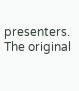presenters. The original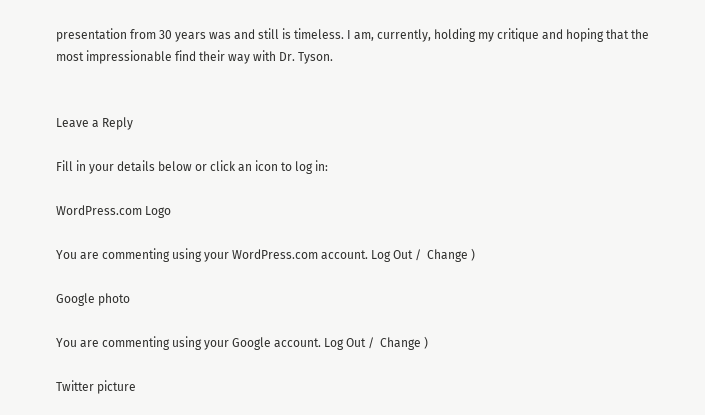presentation from 30 years was and still is timeless. I am, currently, holding my critique and hoping that the most impressionable find their way with Dr. Tyson.


Leave a Reply

Fill in your details below or click an icon to log in:

WordPress.com Logo

You are commenting using your WordPress.com account. Log Out /  Change )

Google photo

You are commenting using your Google account. Log Out /  Change )

Twitter picture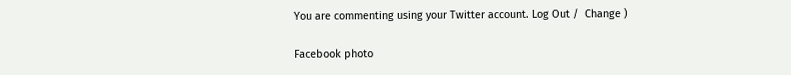You are commenting using your Twitter account. Log Out /  Change )

Facebook photo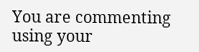You are commenting using your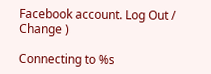Facebook account. Log Out /  Change )

Connecting to %s